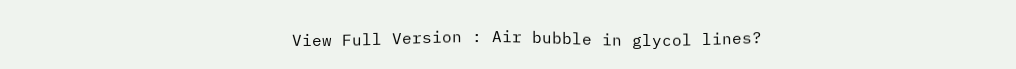View Full Version : Air bubble in glycol lines?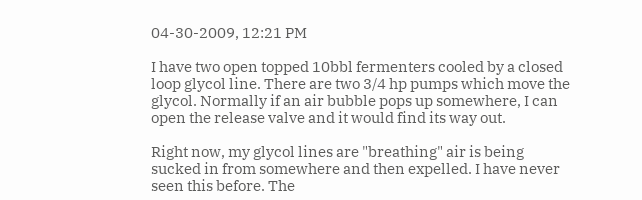04-30-2009, 12:21 PM

I have two open topped 10bbl fermenters cooled by a closed loop glycol line. There are two 3/4 hp pumps which move the glycol. Normally if an air bubble pops up somewhere, I can open the release valve and it would find its way out.

Right now, my glycol lines are "breathing" air is being sucked in from somewhere and then expelled. I have never seen this before. The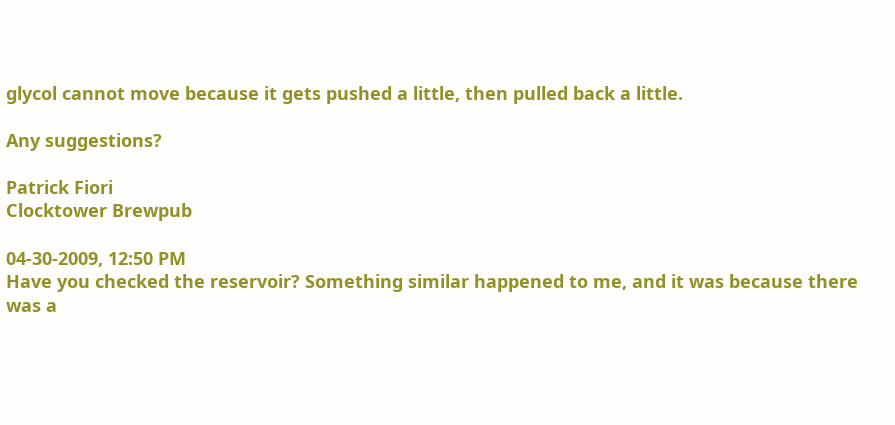glycol cannot move because it gets pushed a little, then pulled back a little.

Any suggestions?

Patrick Fiori
Clocktower Brewpub

04-30-2009, 12:50 PM
Have you checked the reservoir? Something similar happened to me, and it was because there was a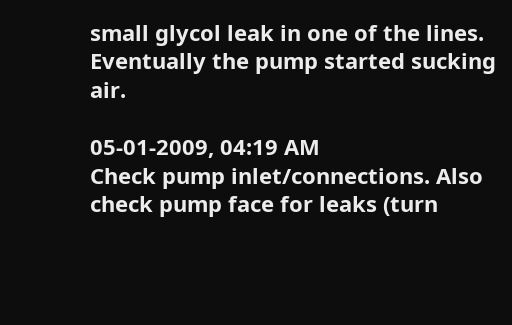small glycol leak in one of the lines. Eventually the pump started sucking air.

05-01-2009, 04:19 AM
Check pump inlet/connections. Also check pump face for leaks (turn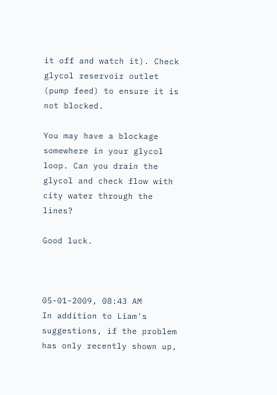it off and watch it). Check glycol reservoir outlet (pump feed) to ensure it is not blocked.

You may have a blockage somewhere in your glycol loop. Can you drain the glycol and check flow with city water through the lines?

Good luck.



05-01-2009, 08:43 AM
In addition to Liam's suggestions, if the problem has only recently shown up,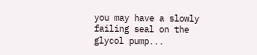you may have a slowly failing seal on the glycol pump...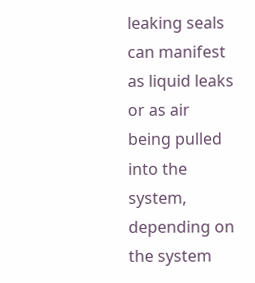leaking seals can manifest as liquid leaks or as air being pulled into the system, depending on the system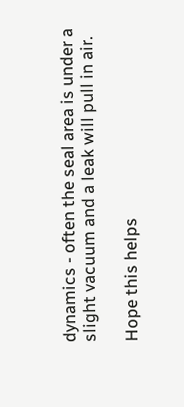dynamics - often the seal area is under a slight vacuum and a leak will pull in air.

Hope this helps